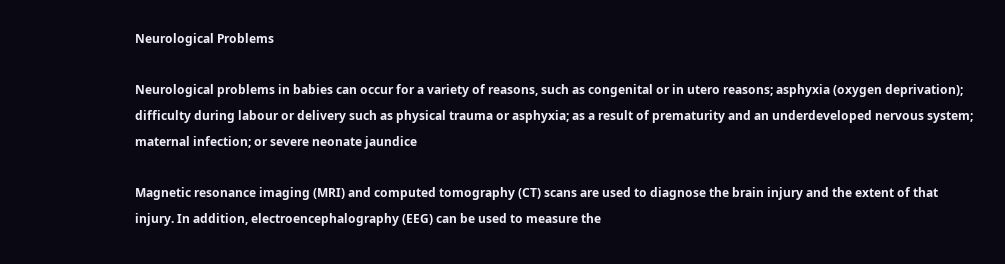Neurological Problems

Neurological problems in babies can occur for a variety of reasons, such as congenital or in utero reasons; asphyxia (oxygen deprivation); difficulty during labour or delivery such as physical trauma or asphyxia; as a result of prematurity and an underdeveloped nervous system; maternal infection; or severe neonate jaundice

Magnetic resonance imaging (MRI) and computed tomography (CT) scans are used to diagnose the brain injury and the extent of that injury. In addition, electroencephalography (EEG) can be used to measure the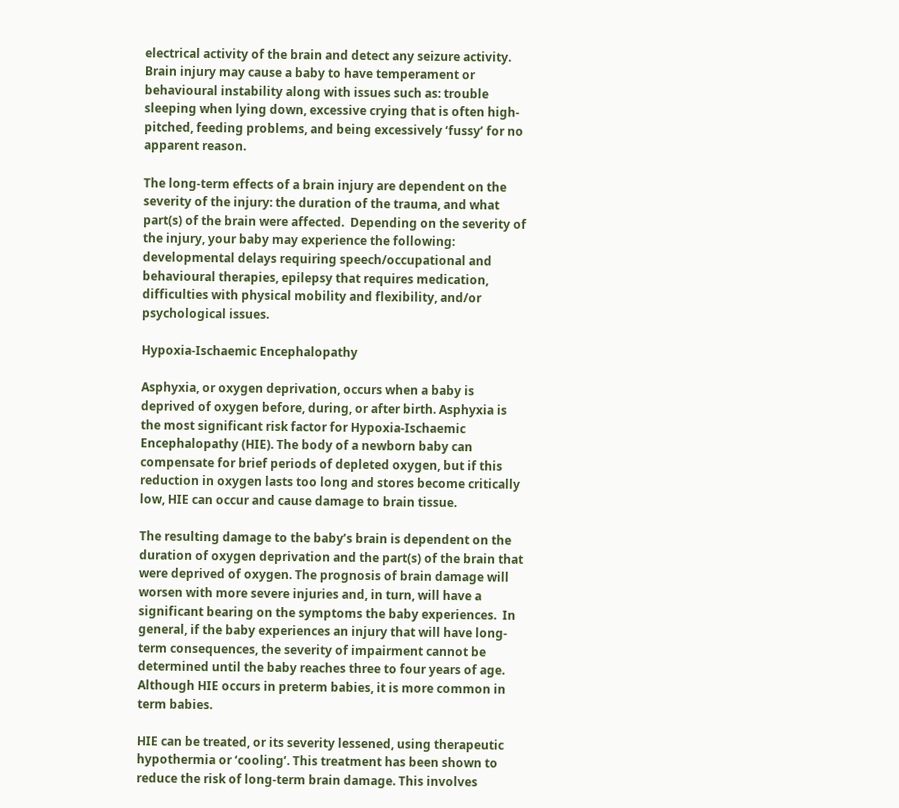electrical activity of the brain and detect any seizure activity.  Brain injury may cause a baby to have temperament or behavioural instability along with issues such as: trouble sleeping when lying down, excessive crying that is often high-pitched, feeding problems, and being excessively ‘fussy’ for no apparent reason.

The long-term effects of a brain injury are dependent on the severity of the injury: the duration of the trauma, and what part(s) of the brain were affected.  Depending on the severity of the injury, your baby may experience the following: developmental delays requiring speech/occupational and behavioural therapies, epilepsy that requires medication, difficulties with physical mobility and flexibility, and/or psychological issues.

Hypoxia-Ischaemic Encephalopathy

Asphyxia, or oxygen deprivation, occurs when a baby is deprived of oxygen before, during, or after birth. Asphyxia is the most significant risk factor for Hypoxia-Ischaemic Encephalopathy (HIE). The body of a newborn baby can compensate for brief periods of depleted oxygen, but if this reduction in oxygen lasts too long and stores become critically low, HIE can occur and cause damage to brain tissue.

The resulting damage to the baby’s brain is dependent on the duration of oxygen deprivation and the part(s) of the brain that were deprived of oxygen. The prognosis of brain damage will worsen with more severe injuries and, in turn, will have a significant bearing on the symptoms the baby experiences.  In general, if the baby experiences an injury that will have long-term consequences, the severity of impairment cannot be determined until the baby reaches three to four years of age.  Although HIE occurs in preterm babies, it is more common in term babies.

HIE can be treated, or its severity lessened, using therapeutic hypothermia or ‘cooling’. This treatment has been shown to reduce the risk of long-term brain damage. This involves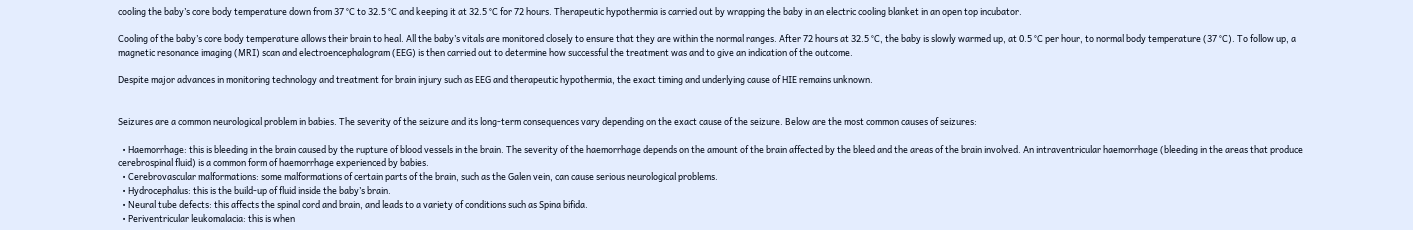cooling the baby’s core body temperature down from 37 °C to 32.5 °C and keeping it at 32.5 °C for 72 hours. Therapeutic hypothermia is carried out by wrapping the baby in an electric cooling blanket in an open top incubator.

Cooling of the baby’s core body temperature allows their brain to heal. All the baby’s vitals are monitored closely to ensure that they are within the normal ranges. After 72 hours at 32.5 °C, the baby is slowly warmed up, at 0.5 °C per hour, to normal body temperature (37 °C). To follow up, a magnetic resonance imaging (MRI) scan and electroencephalogram (EEG) is then carried out to determine how successful the treatment was and to give an indication of the outcome.

Despite major advances in monitoring technology and treatment for brain injury such as EEG and therapeutic hypothermia, the exact timing and underlying cause of HIE remains unknown.


Seizures are a common neurological problem in babies. The severity of the seizure and its long-term consequences vary depending on the exact cause of the seizure. Below are the most common causes of seizures:

  • Haemorrhage: this is bleeding in the brain caused by the rupture of blood vessels in the brain. The severity of the haemorrhage depends on the amount of the brain affected by the bleed and the areas of the brain involved. An intraventricular haemorrhage (bleeding in the areas that produce cerebrospinal fluid) is a common form of haemorrhage experienced by babies.
  • Cerebrovascular malformations: some malformations of certain parts of the brain, such as the Galen vein, can cause serious neurological problems.
  • Hydrocephalus: this is the build-up of fluid inside the baby’s brain.
  • Neural tube defects: this affects the spinal cord and brain, and leads to a variety of conditions such as Spina bifida.
  • Periventricular leukomalacia: this is when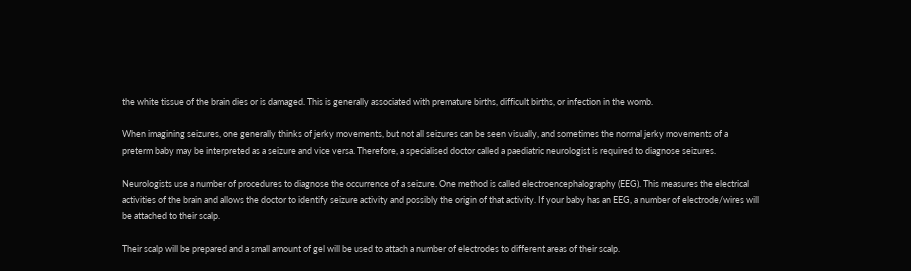the white tissue of the brain dies or is damaged. This is generally associated with premature births, difficult births, or infection in the womb.

When imagining seizures, one generally thinks of jerky movements, but not all seizures can be seen visually, and sometimes the normal jerky movements of a preterm baby may be interpreted as a seizure and vice versa. Therefore, a specialised doctor called a paediatric neurologist is required to diagnose seizures.

Neurologists use a number of procedures to diagnose the occurrence of a seizure. One method is called electroencephalography (EEG). This measures the electrical activities of the brain and allows the doctor to identify seizure activity and possibly the origin of that activity. If your baby has an EEG, a number of electrode/wires will be attached to their scalp.

Their scalp will be prepared and a small amount of gel will be used to attach a number of electrodes to different areas of their scalp.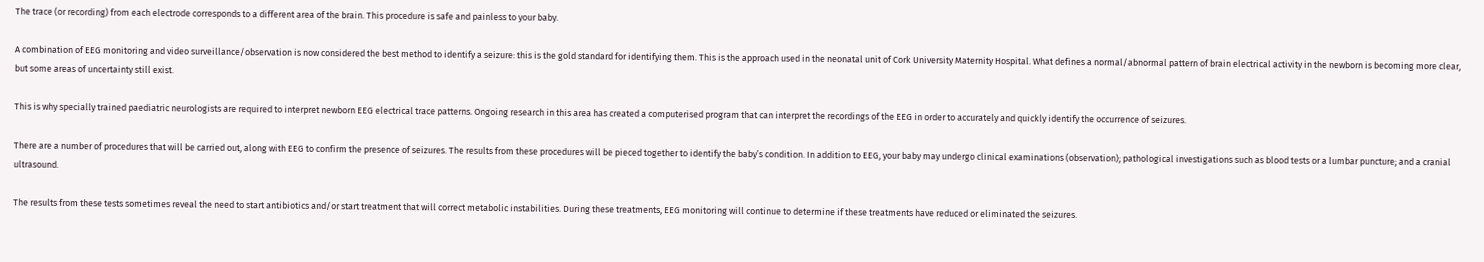The trace (or recording) from each electrode corresponds to a different area of the brain. This procedure is safe and painless to your baby.

A combination of EEG monitoring and video surveillance/observation is now considered the best method to identify a seizure: this is the gold standard for identifying them. This is the approach used in the neonatal unit of Cork University Maternity Hospital. What defines a normal/abnormal pattern of brain electrical activity in the newborn is becoming more clear, but some areas of uncertainty still exist.

This is why specially trained paediatric neurologists are required to interpret newborn EEG electrical trace patterns. Ongoing research in this area has created a computerised program that can interpret the recordings of the EEG in order to accurately and quickly identify the occurrence of seizures.

There are a number of procedures that will be carried out, along with EEG to confirm the presence of seizures. The results from these procedures will be pieced together to identify the baby’s condition. In addition to EEG, your baby may undergo clinical examinations (observation); pathological investigations such as blood tests or a lumbar puncture; and a cranial ultrasound.

The results from these tests sometimes reveal the need to start antibiotics and/or start treatment that will correct metabolic instabilities. During these treatments, EEG monitoring will continue to determine if these treatments have reduced or eliminated the seizures.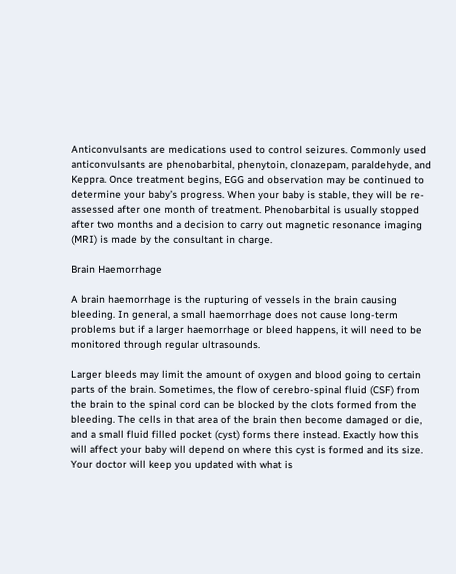Anticonvulsants are medications used to control seizures. Commonly used anticonvulsants are phenobarbital, phenytoin, clonazepam, paraldehyde, and Keppra. Once treatment begins, EGG and observation may be continued to determine your baby’s progress. When your baby is stable, they will be re-assessed after one month of treatment. Phenobarbital is usually stopped after two months and a decision to carry out magnetic resonance imaging (MRI) is made by the consultant in charge.

Brain Haemorrhage

A brain haemorrhage is the rupturing of vessels in the brain causing bleeding. In general, a small haemorrhage does not cause long-term problems but if a larger haemorrhage or bleed happens, it will need to be monitored through regular ultrasounds.

Larger bleeds may limit the amount of oxygen and blood going to certain parts of the brain. Sometimes, the flow of cerebro-spinal fluid (CSF) from the brain to the spinal cord can be blocked by the clots formed from the bleeding. The cells in that area of the brain then become damaged or die, and a small fluid filled pocket (cyst) forms there instead. Exactly how this will affect your baby will depend on where this cyst is formed and its size. Your doctor will keep you updated with what is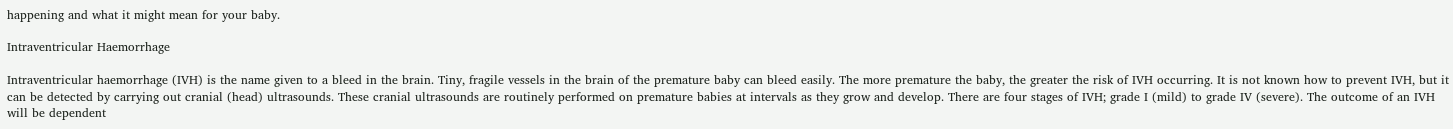happening and what it might mean for your baby.

Intraventricular Haemorrhage

Intraventricular haemorrhage (IVH) is the name given to a bleed in the brain. Tiny, fragile vessels in the brain of the premature baby can bleed easily. The more premature the baby, the greater the risk of IVH occurring. It is not known how to prevent IVH, but it can be detected by carrying out cranial (head) ultrasounds. These cranial ultrasounds are routinely performed on premature babies at intervals as they grow and develop. There are four stages of IVH; grade I (mild) to grade IV (severe). The outcome of an IVH will be dependent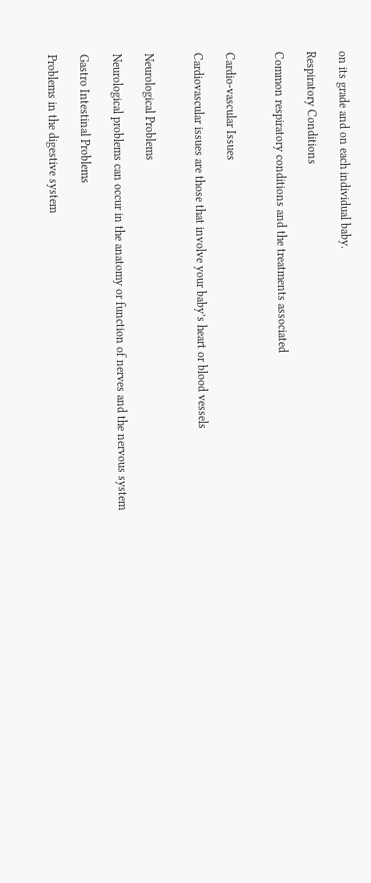on its grade and on each individual baby.

Respiratory Conditions

Common respiratory conditions and the treatments associated


Cardio-vascular Issues

Cardiovascular issues are those that involve your baby’s heart or blood vessels


Neurological Problems

Neurological problems can occur in the anatomy or function of nerves and the nervous system

Gastro Intestinal Problems

Problems in the digestive system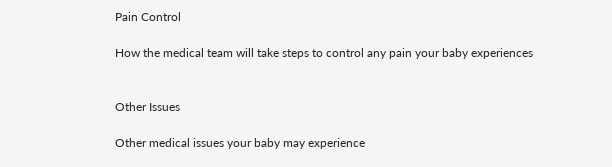Pain Control

How the medical team will take steps to control any pain your baby experiences


Other Issues

Other medical issues your baby may experience